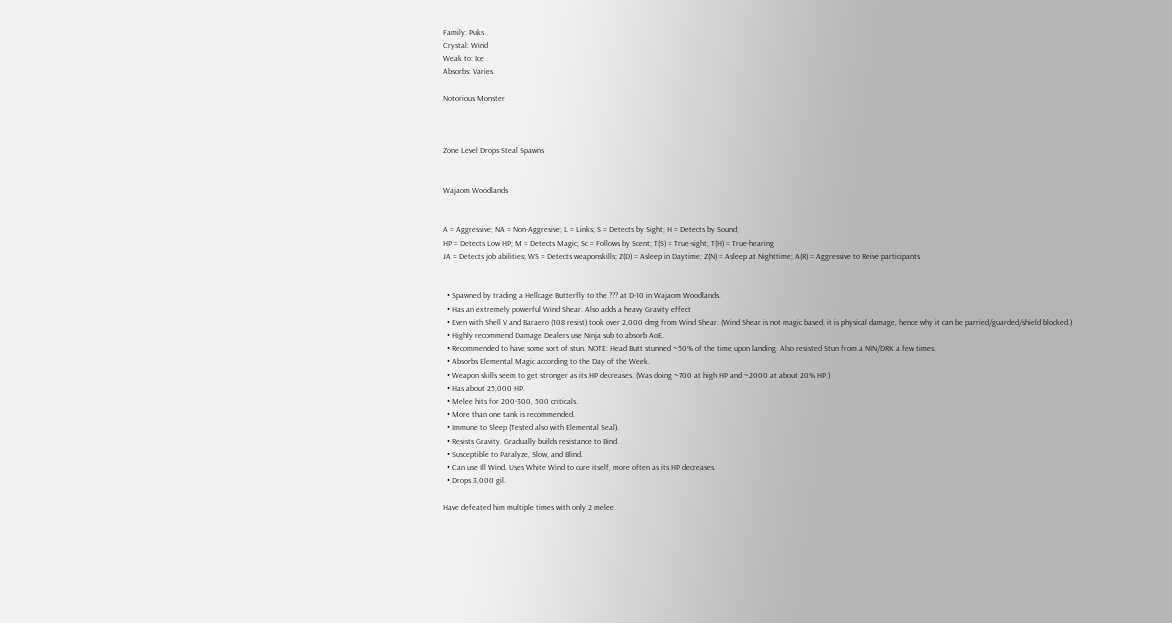Family: Puks
Crystal: Wind
Weak to: Ice
Absorbs: Varies.

Notorious Monster



Zone Level Drops Steal Spawns


Wajaom Woodlands


A = Aggressive; NA = Non-Aggresive; L = Links; S = Detects by Sight; H = Detects by Sound;
HP = Detects Low HP; M = Detects Magic; Sc = Follows by Scent; T(S) = True-sight; T(H) = True-hearing
JA = Detects job abilities; WS = Detects weaponskills; Z(D) = Asleep in Daytime; Z(N) = Asleep at Nighttime; A(R) = Aggressive to Reive participants


  • Spawned by trading a Hellcage Butterfly to the ??? at D-10 in Wajaom Woodlands.
  • Has an extremely powerful Wind Shear. Also adds a heavy Gravity effect
  • Even with Shell V and Baraero (108 resist) took over 2,000 dmg from Wind Shear. (Wind Shear is not magic based; it is physical damage, hence why it can be parried/guarded/shield blocked.)
  • Highly recommend Damage Dealers use Ninja sub to absorb AoE.
  • Recommended to have some sort of stun. NOTE: Head Butt stunned ~50% of the time upon landing. Also resisted Stun from a NIN/DRK a few times.
  • Absorbs Elemental Magic according to the Day of the Week.
  • Weapon skills seem to get stronger as its HP decreases. (Was doing ~700 at high HP and ~2000 at about 20% HP.)
  • Has about 25,000 HP.
  • Melee hits for 200-300, 500 criticals.
  • More than one tank is recommended.
  • Immune to Sleep (Tested also with Elemental Seal).
  • Resists Gravity. Gradually builds resistance to Bind.
  • Susceptible to Paralyze, Slow, and Blind.
  • Can use Ill Wind. Uses White Wind to cure itself, more often as its HP decreases.
  • Drops 3,000 gil.

Have defeated him multiple times with only 2 melee.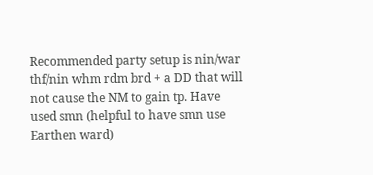Recommended party setup is nin/war thf/nin whm rdm brd + a DD that will not cause the NM to gain tp. Have used smn (helpful to have smn use Earthen ward)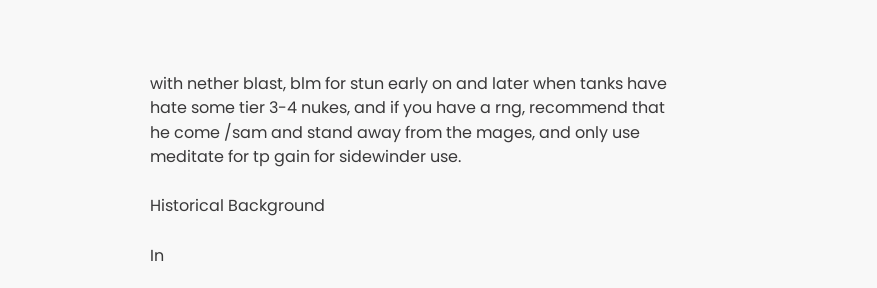with nether blast, blm for stun early on and later when tanks have hate some tier 3-4 nukes, and if you have a rng, recommend that he come /sam and stand away from the mages, and only use meditate for tp gain for sidewinder use.

Historical Background

In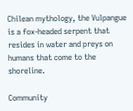Chilean mythology, the Vulpangue is a fox-headed serpent that resides in water and preys on humans that come to the shoreline.

Community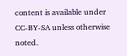content is available under CC-BY-SA unless otherwise noted.